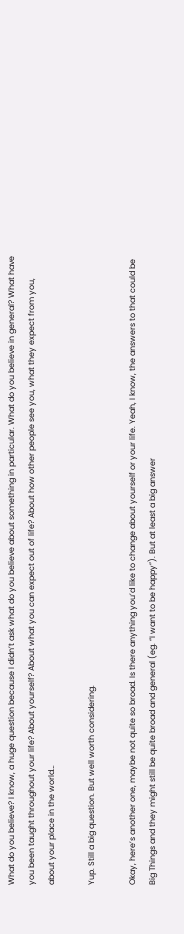What do you believe? I know, a huge question because I didn’t ask what do you believe about something in particular. What do you believe in general? What have you been taught throughout your life? About yourself? About what you can expect out of life? About how other people see you, what they expect from you, about your place in the world…

Yup. Still a big question. But well worth considering.

Okay, here’s another one, maybe not quite so broad. Is there anything you’d like to change about yourself or your life. Yeah, I know, the answers to that could be Big Things and they might still be quite broad and general (eg. “I want to be happy”). But at least a big answer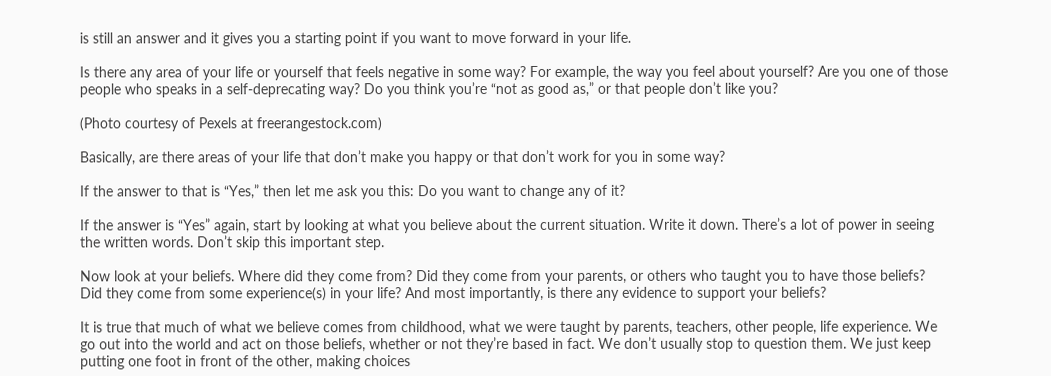is still an answer and it gives you a starting point if you want to move forward in your life.

Is there any area of your life or yourself that feels negative in some way? For example, the way you feel about yourself? Are you one of those people who speaks in a self-deprecating way? Do you think you’re “not as good as,” or that people don’t like you?

(Photo courtesy of Pexels at freerangestock.com)

Basically, are there areas of your life that don’t make you happy or that don’t work for you in some way?

If the answer to that is “Yes,” then let me ask you this: Do you want to change any of it?

If the answer is “Yes” again, start by looking at what you believe about the current situation. Write it down. There’s a lot of power in seeing the written words. Don’t skip this important step.

Now look at your beliefs. Where did they come from? Did they come from your parents, or others who taught you to have those beliefs? Did they come from some experience(s) in your life? And most importantly, is there any evidence to support your beliefs?

It is true that much of what we believe comes from childhood, what we were taught by parents, teachers, other people, life experience. We go out into the world and act on those beliefs, whether or not they’re based in fact. We don’t usually stop to question them. We just keep putting one foot in front of the other, making choices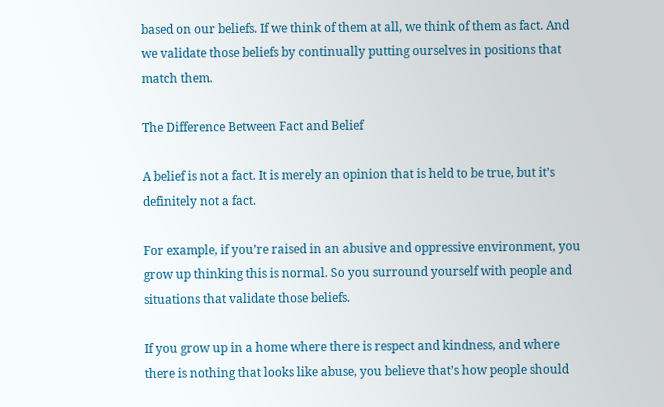based on our beliefs. If we think of them at all, we think of them as fact. And we validate those beliefs by continually putting ourselves in positions that match them.

The Difference Between Fact and Belief

A belief is not a fact. It is merely an opinion that is held to be true, but it’s definitely not a fact.

For example, if you’re raised in an abusive and oppressive environment, you grow up thinking this is normal. So you surround yourself with people and situations that validate those beliefs.

If you grow up in a home where there is respect and kindness, and where there is nothing that looks like abuse, you believe that’s how people should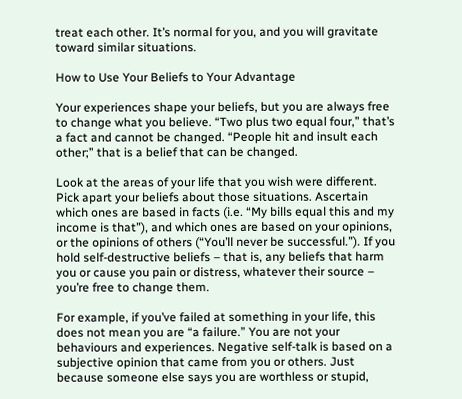treat each other. It’s normal for you, and you will gravitate toward similar situations.

How to Use Your Beliefs to Your Advantage

Your experiences shape your beliefs, but you are always free to change what you believe. “Two plus two equal four,” that’s a fact and cannot be changed. “People hit and insult each other;” that is a belief that can be changed.

Look at the areas of your life that you wish were different. Pick apart your beliefs about those situations. Ascertain which ones are based in facts (i.e. “My bills equal this and my income is that”), and which ones are based on your opinions, or the opinions of others (“You’ll never be successful.”). If you hold self-destructive beliefs – that is, any beliefs that harm you or cause you pain or distress, whatever their source – you’re free to change them.

For example, if you’ve failed at something in your life, this does not mean you are “a failure.” You are not your behaviours and experiences. Negative self-talk is based on a subjective opinion that came from you or others. Just because someone else says you are worthless or stupid,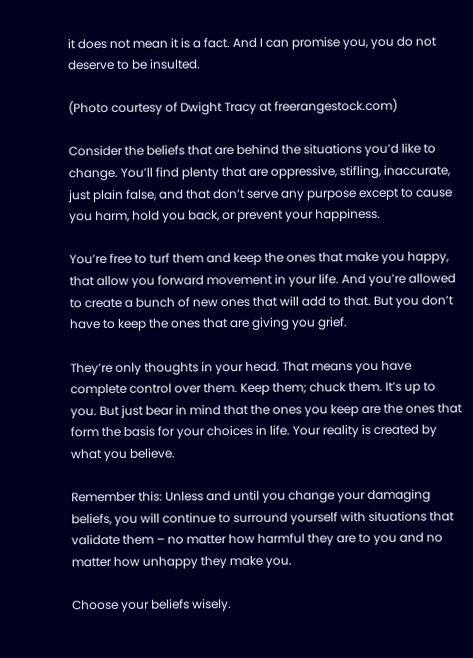it does not mean it is a fact. And I can promise you, you do not deserve to be insulted.

(Photo courtesy of Dwight Tracy at freerangestock.com)

Consider the beliefs that are behind the situations you’d like to change. You’ll find plenty that are oppressive, stifling, inaccurate, just plain false, and that don’t serve any purpose except to cause you harm, hold you back, or prevent your happiness.

You’re free to turf them and keep the ones that make you happy, that allow you forward movement in your life. And you’re allowed to create a bunch of new ones that will add to that. But you don’t have to keep the ones that are giving you grief.

They’re only thoughts in your head. That means you have complete control over them. Keep them; chuck them. It’s up to you. But just bear in mind that the ones you keep are the ones that form the basis for your choices in life. Your reality is created by what you believe.

Remember this: Unless and until you change your damaging beliefs, you will continue to surround yourself with situations that validate them – no matter how harmful they are to you and no matter how unhappy they make you.

Choose your beliefs wisely.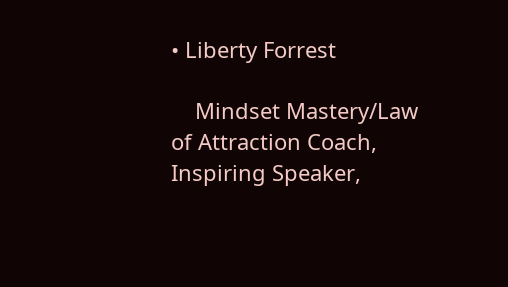• Liberty Forrest

    Mindset Mastery/Law of Attraction Coach, Inspiring Speaker,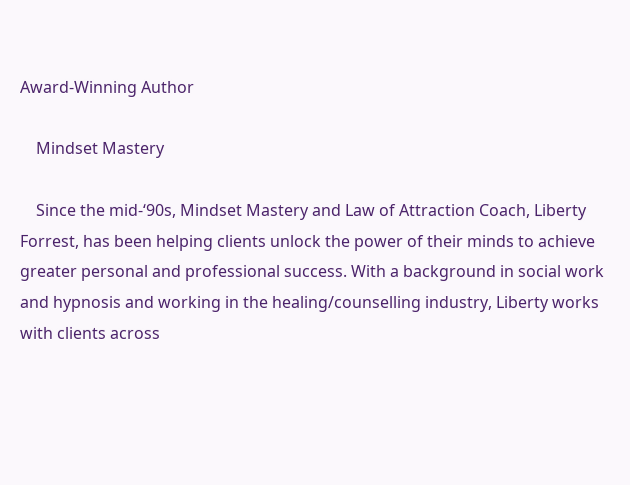Award-Winning Author

    Mindset Mastery

    Since the mid-‘90s, Mindset Mastery and Law of Attraction Coach, Liberty Forrest, has been helping clients unlock the power of their minds to achieve greater personal and professional success. With a background in social work and hypnosis and working in the healing/counselling industry, Liberty works with clients across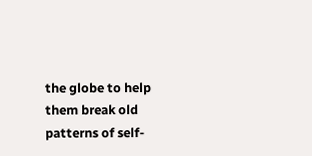the globe to help them break old patterns of self-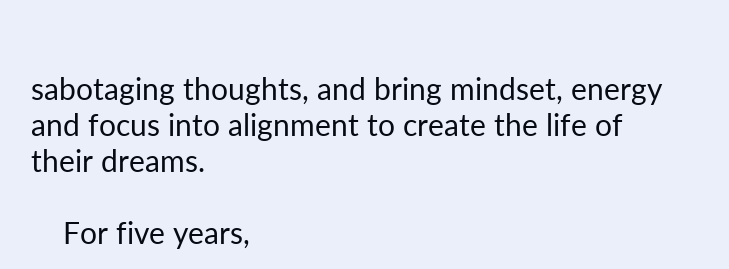sabotaging thoughts, and bring mindset, energy and focus into alignment to create the life of their dreams.

    For five years,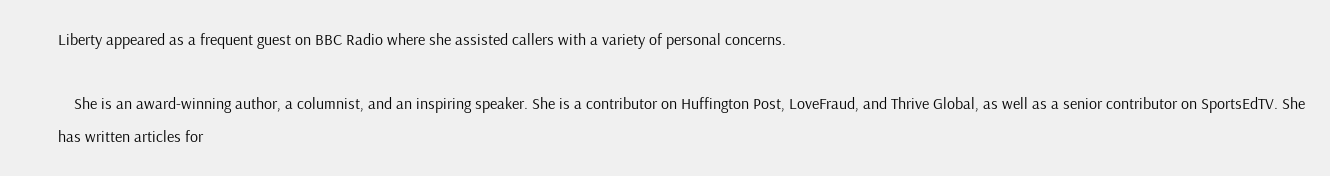Liberty appeared as a frequent guest on BBC Radio where she assisted callers with a variety of personal concerns.

    She is an award-winning author, a columnist, and an inspiring speaker. She is a contributor on Huffington Post, LoveFraud, and Thrive Global, as well as a senior contributor on SportsEdTV. She has written articles for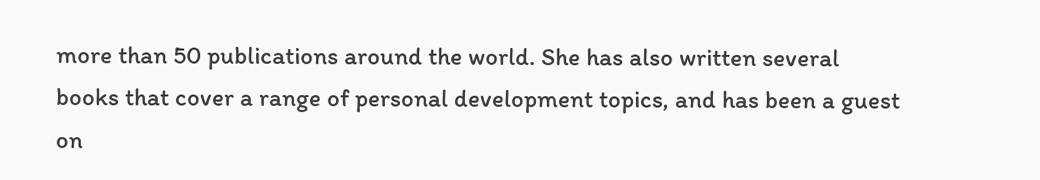more than 50 publications around the world. She has also written several books that cover a range of personal development topics, and has been a guest on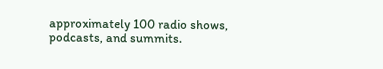approximately 100 radio shows, podcasts, and summits.